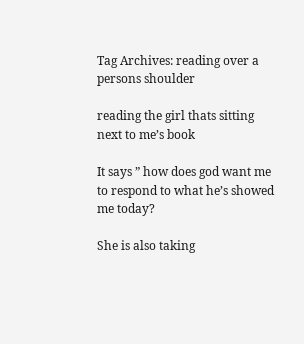Tag Archives: reading over a persons shoulder

reading the girl thats sitting next to me’s book

It says ” how does god want me to respond to what he’s showed me today?

She is also taking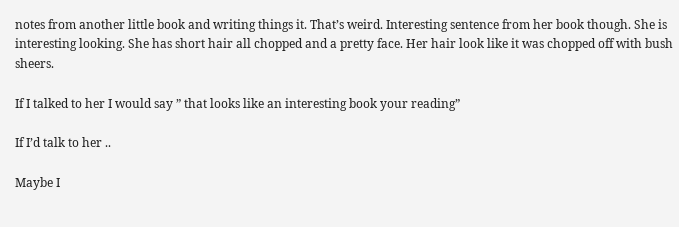notes from another little book and writing things it. That’s weird. Interesting sentence from her book though. She is interesting looking. She has short hair all chopped and a pretty face. Her hair look like it was chopped off with bush sheers.

If I talked to her I would say ” that looks like an interesting book your reading”

If I’d talk to her ..

Maybe I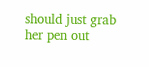should just grab her pen out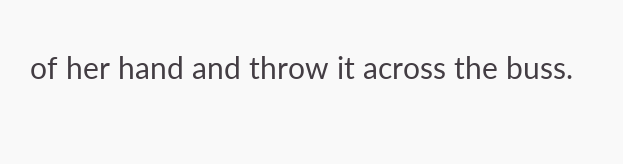of her hand and throw it across the buss.